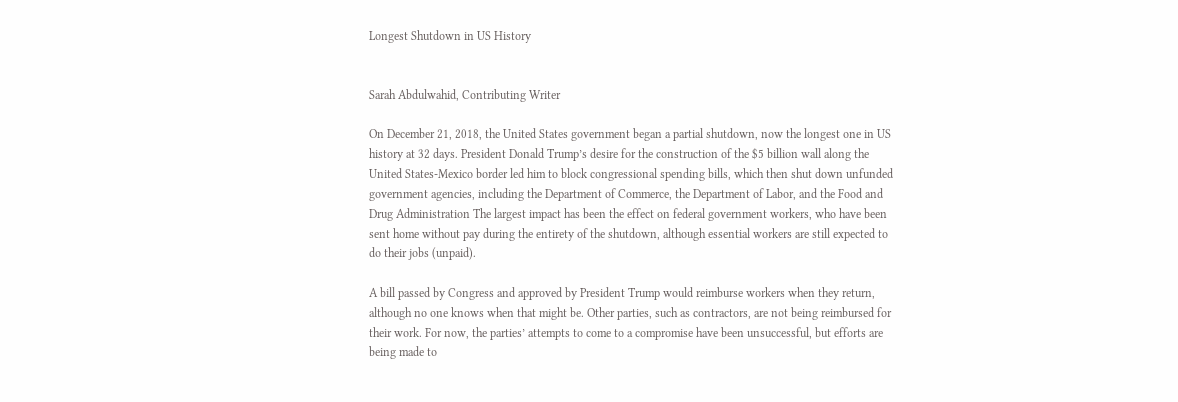Longest Shutdown in US History


Sarah Abdulwahid, Contributing Writer

On December 21, 2018, the United States government began a partial shutdown, now the longest one in US history at 32 days. President Donald Trump’s desire for the construction of the $5 billion wall along the United States-Mexico border led him to block congressional spending bills, which then shut down unfunded government agencies, including the Department of Commerce, the Department of Labor, and the Food and Drug Administration The largest impact has been the effect on federal government workers, who have been sent home without pay during the entirety of the shutdown, although essential workers are still expected to do their jobs (unpaid).

A bill passed by Congress and approved by President Trump would reimburse workers when they return, although no one knows when that might be. Other parties, such as contractors, are not being reimbursed for their work. For now, the parties’ attempts to come to a compromise have been unsuccessful, but efforts are being made to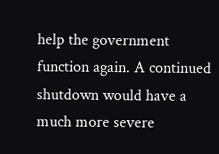help the government function again. A continued shutdown would have a much more severe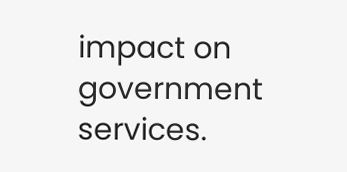impact on government services.